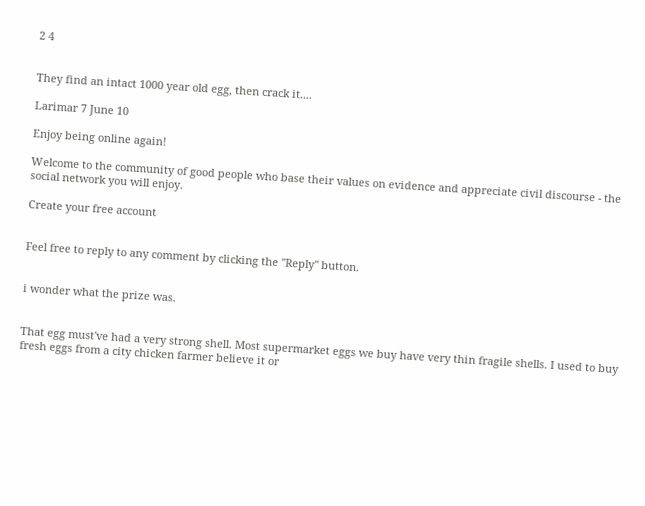2 4


They find an intact 1000 year old egg, then crack it....

Larimar 7 June 10

Enjoy being online again!

Welcome to the community of good people who base their values on evidence and appreciate civil discourse - the social network you will enjoy.

Create your free account


Feel free to reply to any comment by clicking the "Reply" button.


i wonder what the prize was.


That egg must've had a very strong shell. Most supermarket eggs we buy have very thin fragile shells. I used to buy fresh eggs from a city chicken farmer believe it or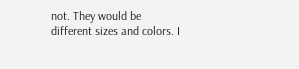not. They would be different sizes and colors. I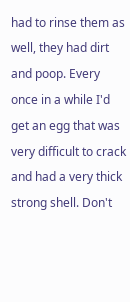had to rinse them as well, they had dirt and poop. Every once in a while I'd get an egg that was very difficult to crack and had a very thick strong shell. Don't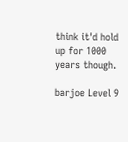think it'd hold up for 1000 years though.

barjoe Level 9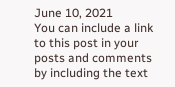June 10, 2021
You can include a link to this post in your posts and comments by including the text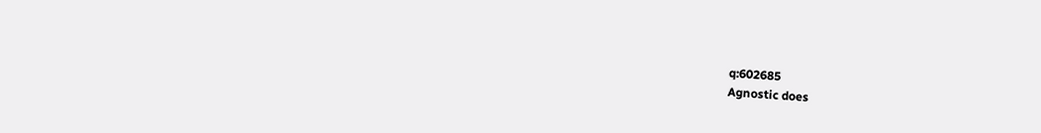q:602685
Agnostic does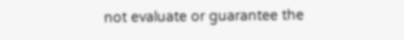not evaluate or guarantee the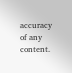accuracy of any content.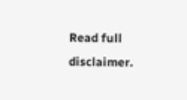Read full disclaimer.